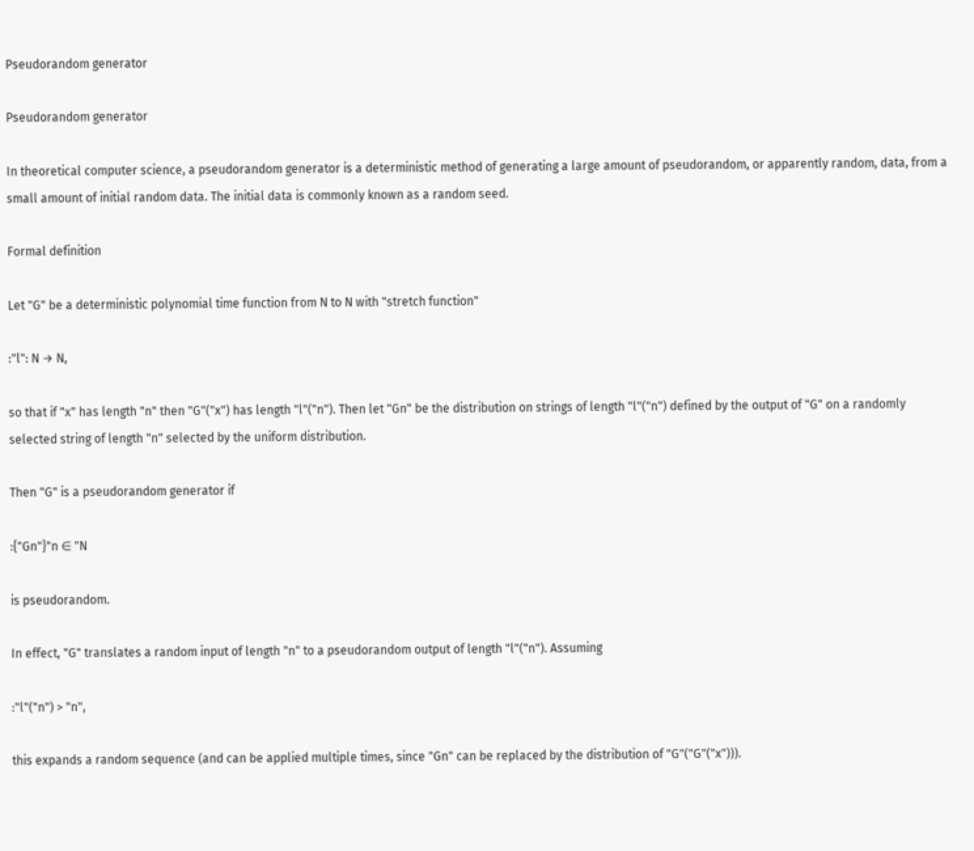Pseudorandom generator

Pseudorandom generator

In theoretical computer science, a pseudorandom generator is a deterministic method of generating a large amount of pseudorandom, or apparently random, data, from a small amount of initial random data. The initial data is commonly known as a random seed.

Formal definition

Let "G" be a deterministic polynomial time function from N to N with "stretch function"

:"l": N → N,

so that if "x" has length "n" then "G"("x") has length "l"("n"). Then let "Gn" be the distribution on strings of length "l"("n") defined by the output of "G" on a randomly selected string of length "n" selected by the uniform distribution.

Then "G" is a pseudorandom generator if

:{"Gn"}"n ∈ "N

is pseudorandom.

In effect, "G" translates a random input of length "n" to a pseudorandom output of length "l"("n"). Assuming

:"l"("n") > "n",

this expands a random sequence (and can be applied multiple times, since "Gn" can be replaced by the distribution of "G"("G"("x"))).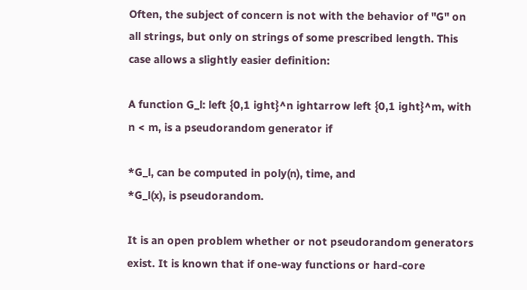Often, the subject of concern is not with the behavior of "G" on all strings, but only on strings of some prescribed length. This case allows a slightly easier definition:

A function G_l: left {0,1 ight}^n ightarrow left {0,1 ight}^m, with n < m, is a pseudorandom generator if

*G_l, can be computed in poly(n), time, and
*G_l(x), is pseudorandom.

It is an open problem whether or not pseudorandom generators exist. It is known that if one-way functions or hard-core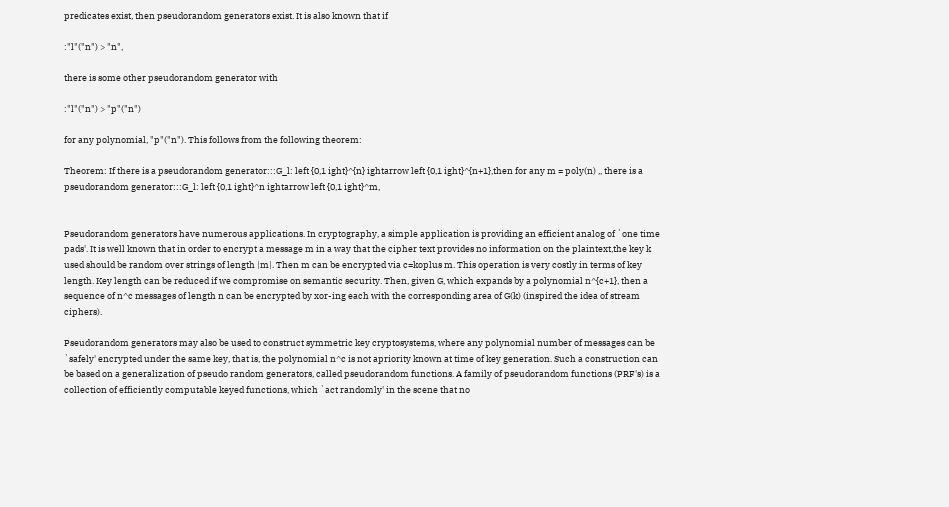predicates exist, then pseudorandom generators exist. It is also known that if

:"l"("n") > "n",

there is some other pseudorandom generator with

:"l"("n") > "p"("n")

for any polynomial, "p"("n"). This follows from the following theorem:

Theorem: If there is a pseudorandom generator:::G_l: left {0,1 ight}^{n} ightarrow left {0,1 ight}^{n+1},then for any m = poly(n) ,, there is a pseudorandom generator:::G_l: left {0,1 ight}^n ightarrow left {0,1 ight}^m,


Pseudorandom generators have numerous applications. In cryptography, a simple application is providing an efficient analog of `one time pads'. It is well known that in order to encrypt a message m in a way that the cipher text provides no information on the plaintext,the key k used should be random over strings of length |m|. Then m can be encrypted via c=koplus m. This operation is very costly in terms of key length. Key length can be reduced if we compromise on semantic security. Then, given G, which expands by a polynomial n^{c+1}, then a sequence of n^c messages of length n can be encrypted by xor-ing each with the corresponding area of G(k) (inspired the idea of stream ciphers).

Pseudorandom generators may also be used to construct symmetric key cryptosystems, where any polynomial number of messages can be `safely' encrypted under the same key, that is, the polynomial n^c is not apriority known at time of key generation. Such a construction can be based on a generalization of pseudo random generators, called pseudorandom functions. A family of pseudorandom functions (PRF's) is a collection of efficiently computable keyed functions, which `act randomly' in the scene that no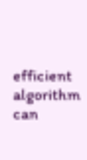efficient algorithm can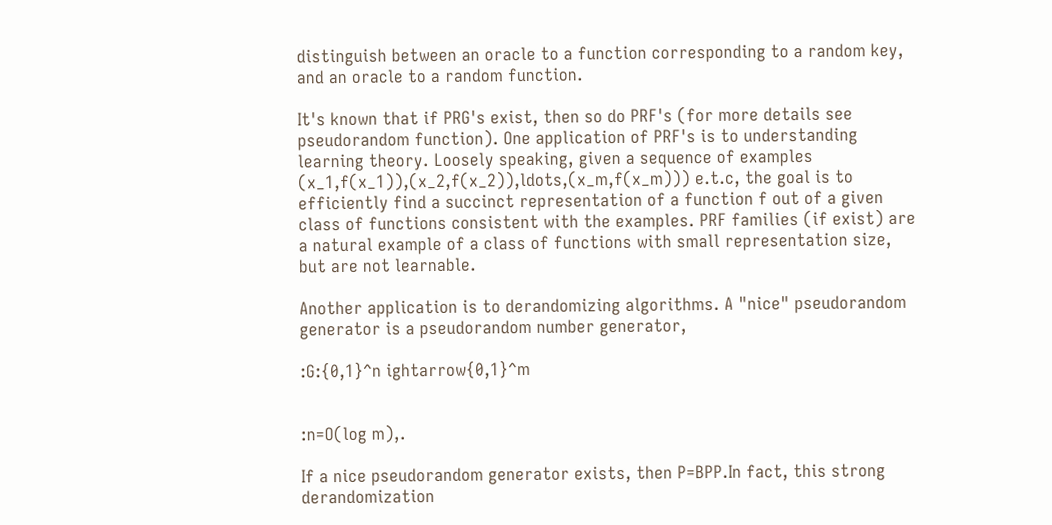distinguish between an oracle to a function corresponding to a random key, and an oracle to a random function.

It's known that if PRG's exist, then so do PRF's (for more details see pseudorandom function). One application of PRF's is to understanding learning theory. Loosely speaking, given a sequence of examples (x_1,f(x_1)),(x_2,f(x_2)),ldots,(x_m,f(x_m))) e.t.c, the goal is to efficiently find a succinct representation of a function f out of a given class of functions consistent with the examples. PRF families (if exist) are a natural example of a class of functions with small representation size, but are not learnable.

Another application is to derandomizing algorithms. A "nice" pseudorandom generator is a pseudorandom number generator,

:G:{0,1}^n ightarrow{0,1}^m


:n=O(log m),.

If a nice pseudorandom generator exists, then P=BPP.In fact, this strong derandomization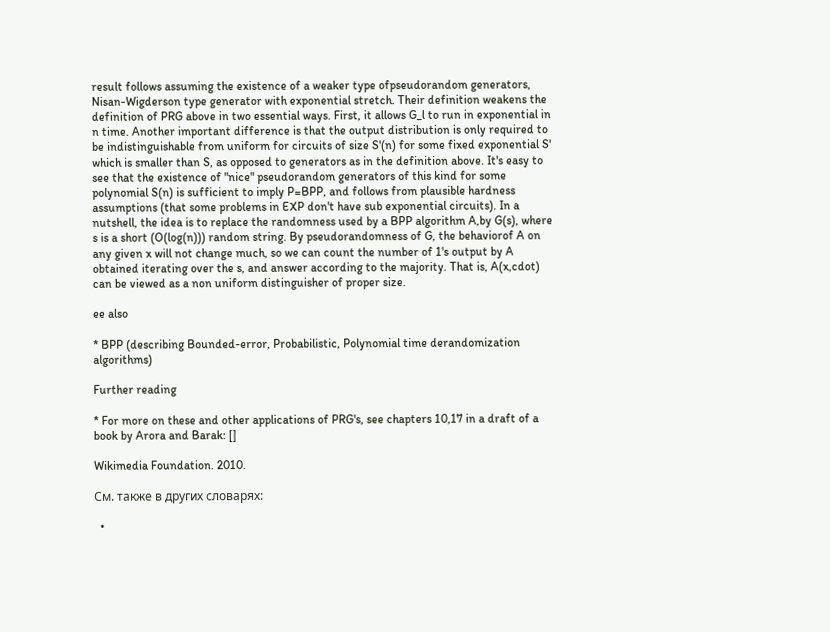result follows assuming the existence of a weaker type ofpseudorandom generators, Nisan-Wigderson type generator with exponential stretch. Their definition weakens the definition of PRG above in two essential ways. First, it allows G_l to run in exponential in n time. Another important difference is that the output distribution is only required to be indistinguishable from uniform for circuits of size S'(n) for some fixed exponential S' which is smaller than S, as opposed to generators as in the definition above. It's easy to see that the existence of "nice" pseudorandom generators of this kind for some polynomial S(n) is sufficient to imply P=BPP, and follows from plausible hardness assumptions (that some problems in EXP don't have sub exponential circuits). In a nutshell, the idea is to replace the randomness used by a BPP algorithm A,by G(s), where s is a short (O(log(n))) random string. By pseudorandomness of G, the behaviorof A on any given x will not change much, so we can count the number of 1's output by A obtained iterating over the s, and answer according to the majority. That is, A(x,cdot) can be viewed as a non uniform distinguisher of proper size.

ee also

* BPP (describing Bounded-error, Probabilistic, Polynomial time derandomization algorithms)

Further reading

* For more on these and other applications of PRG's, see chapters 10,17 in a draft of a book by Arora and Barak: []

Wikimedia Foundation. 2010.

См. также в других словарях:

  •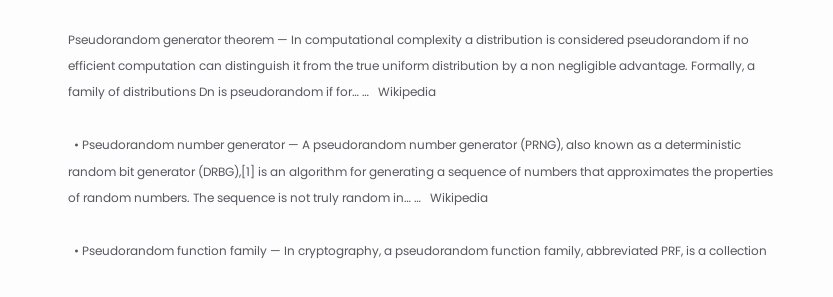Pseudorandom generator theorem — In computational complexity a distribution is considered pseudorandom if no efficient computation can distinguish it from the true uniform distribution by a non negligible advantage. Formally, a family of distributions Dn is pseudorandom if for… …   Wikipedia

  • Pseudorandom number generator — A pseudorandom number generator (PRNG), also known as a deterministic random bit generator (DRBG),[1] is an algorithm for generating a sequence of numbers that approximates the properties of random numbers. The sequence is not truly random in… …   Wikipedia

  • Pseudorandom function family — In cryptography, a pseudorandom function family, abbreviated PRF, is a collection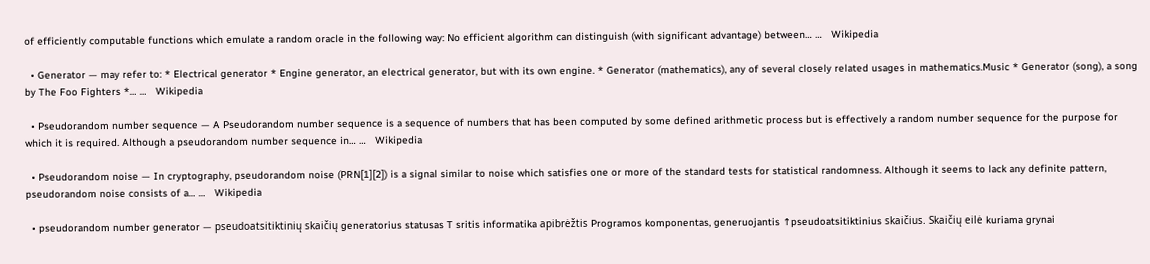of efficiently computable functions which emulate a random oracle in the following way: No efficient algorithm can distinguish (with significant advantage) between… …   Wikipedia

  • Generator — may refer to: * Electrical generator * Engine generator, an electrical generator, but with its own engine. * Generator (mathematics), any of several closely related usages in mathematics.Music * Generator (song), a song by The Foo Fighters *… …   Wikipedia

  • Pseudorandom number sequence — A Pseudorandom number sequence is a sequence of numbers that has been computed by some defined arithmetic process but is effectively a random number sequence for the purpose for which it is required. Although a pseudorandom number sequence in… …   Wikipedia

  • Pseudorandom noise — In cryptography, pseudorandom noise (PRN[1][2]) is a signal similar to noise which satisfies one or more of the standard tests for statistical randomness. Although it seems to lack any definite pattern, pseudorandom noise consists of a… …   Wikipedia

  • pseudorandom number generator — pseudoatsitiktinių skaičių generatorius statusas T sritis informatika apibrėžtis Programos komponentas, generuojantis ↑pseudoatsitiktinius skaičius. Skaičių eilė kuriama grynai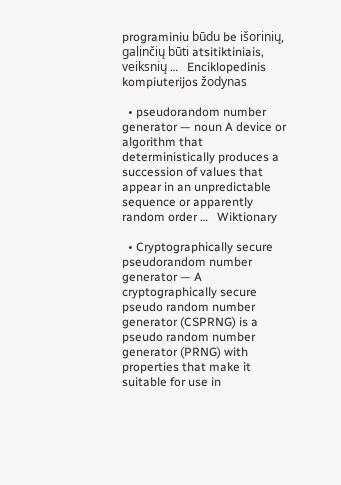programiniu būdu be išorinių, galinčių būti atsitiktiniais, veiksnių …   Enciklopedinis kompiuterijos žodynas

  • pseudorandom number generator — noun A device or algorithm that deterministically produces a succession of values that appear in an unpredictable sequence or apparently random order …   Wiktionary

  • Cryptographically secure pseudorandom number generator — A cryptographically secure pseudo random number generator (CSPRNG) is a pseudo random number generator (PRNG) with properties that make it suitable for use in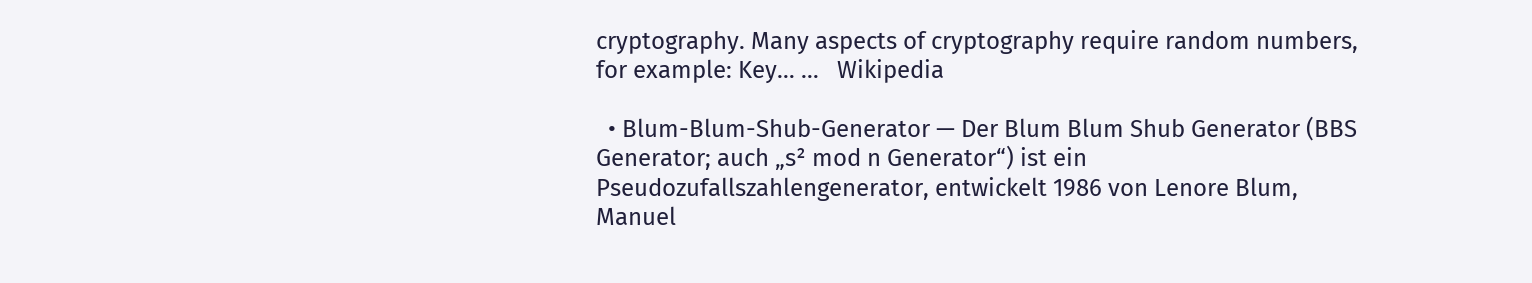cryptography. Many aspects of cryptography require random numbers, for example: Key… …   Wikipedia

  • Blum-Blum-Shub-Generator — Der Blum Blum Shub Generator (BBS Generator; auch „s² mod n Generator“) ist ein Pseudozufallszahlengenerator, entwickelt 1986 von Lenore Blum, Manuel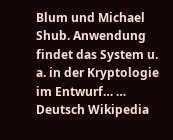Blum und Michael Shub. Anwendung findet das System u. a. in der Kryptologie im Entwurf… …   Deutsch Wikipedia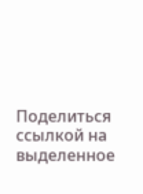Поделиться ссылкой на выделенное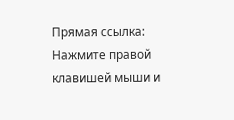Прямая ссылка:
Нажмите правой клавишей мыши и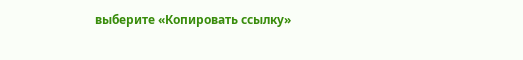выберите «Копировать ссылку»